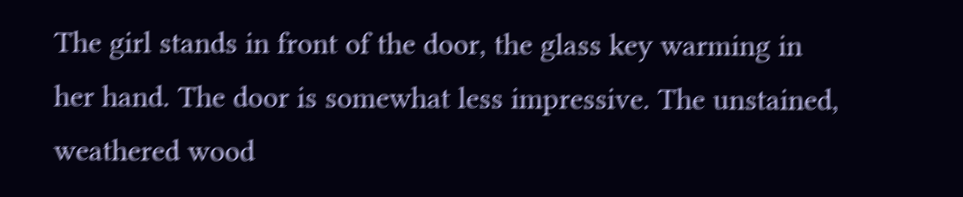The girl stands in front of the door, the glass key warming in her hand. The door is somewhat less impressive. The unstained, weathered wood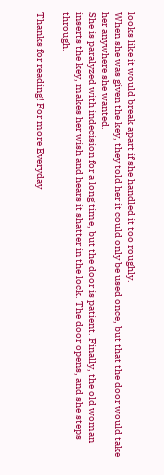looks like it would break apart if she handled it too roughly.
When she was given the key, they told her it could only be used once, but that the door would take her anywhere she wanted.
She is paralyzed with indecision for a long time, but the door is patient. Finally, the old woman inserts the key, makes her wish and hears it shatter in the lock. The door opens, and she steps through.

Thanks for reading! For more Everyday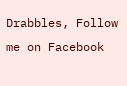Drabbles, Follow me on Facebook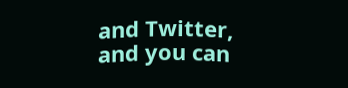and Twitter, and you can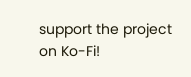support the project on Ko-Fi!